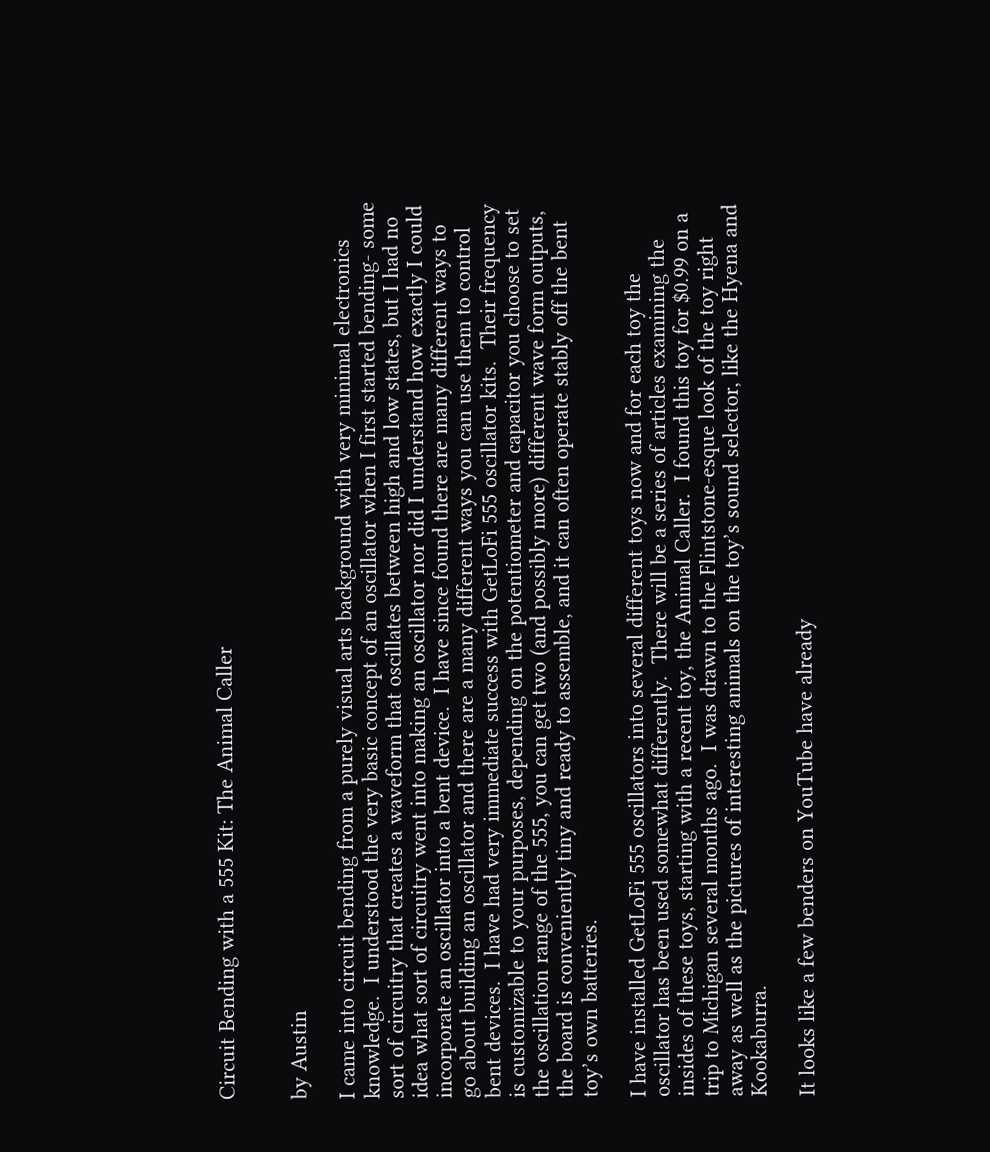Circuit Bending with a 555 Kit: The Animal Caller


by Austin

I came into circuit bending from a purely visual arts background with very minimal electronics knowledge.  I understood the very basic concept of an oscillator when I first started bending- some sort of circuitry that creates a waveform that oscillates between high and low states, but I had no idea what sort of circuitry went into making an oscillator nor did I understand how exactly I could incorporate an oscillator into a bent device.  I have since found there are many different ways to go about building an oscillator and there are a many different ways you can use them to control bent devices.  I have had very immediate success with GetLoFi 555 oscillator kits.  Their frequency is customizable to your purposes, depending on the potentiometer and capacitor you choose to set the oscillation range of the 555, you can get two (and possibly more) different wave form outputs, the board is conveniently tiny and ready to assemble, and it can often operate stably off the bent toy’s own batteries.

I have installed GetLoFi 555 oscillators into several different toys now and for each toy the oscillator has been used somewhat differently.  There will be a series of articles examining the insides of these toys, starting with a recent toy, the Animal Caller.  I found this toy for $0.99 on a trip to Michigan several months ago.  I was drawn to the Flintstone-esque look of the toy right away as well as the pictures of interesting animals on the toy’s sound selector, like the Hyena and Kookaburra.

It looks like a few benders on YouTube have already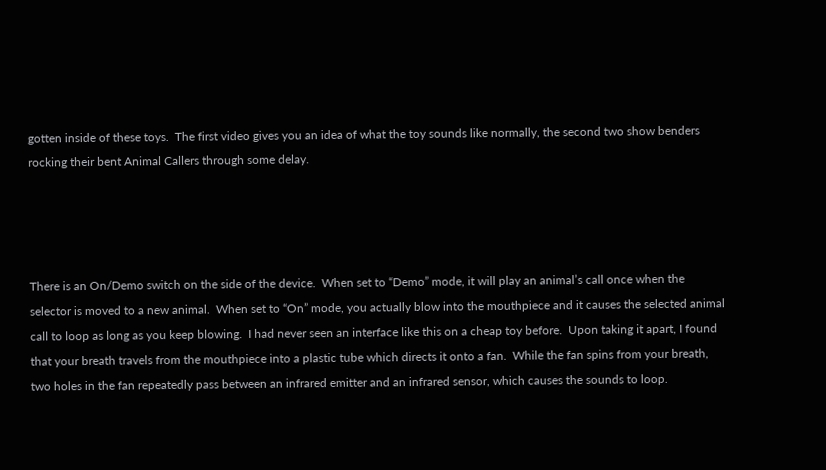gotten inside of these toys.  The first video gives you an idea of what the toy sounds like normally, the second two show benders rocking their bent Animal Callers through some delay.




There is an On/Demo switch on the side of the device.  When set to “Demo” mode, it will play an animal’s call once when the selector is moved to a new animal.  When set to “On” mode, you actually blow into the mouthpiece and it causes the selected animal call to loop as long as you keep blowing.  I had never seen an interface like this on a cheap toy before.  Upon taking it apart, I found that your breath travels from the mouthpiece into a plastic tube which directs it onto a fan.  While the fan spins from your breath, two holes in the fan repeatedly pass between an infrared emitter and an infrared sensor, which causes the sounds to loop.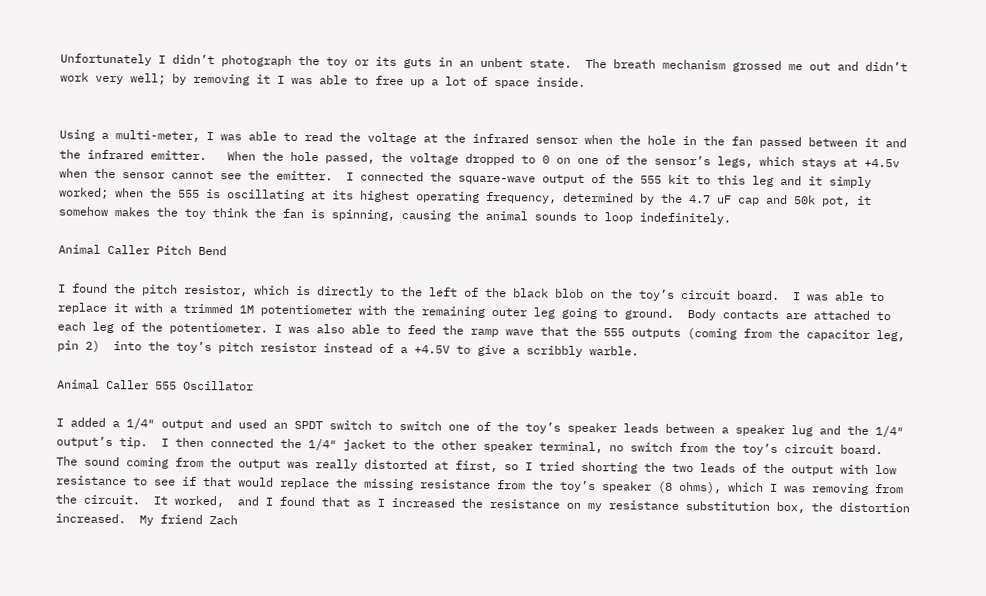Unfortunately I didn’t photograph the toy or its guts in an unbent state.  The breath mechanism grossed me out and didn’t work very well; by removing it I was able to free up a lot of space inside.


Using a multi-meter, I was able to read the voltage at the infrared sensor when the hole in the fan passed between it and the infrared emitter.   When the hole passed, the voltage dropped to 0 on one of the sensor’s legs, which stays at +4.5v when the sensor cannot see the emitter.  I connected the square-wave output of the 555 kit to this leg and it simply worked; when the 555 is oscillating at its highest operating frequency, determined by the 4.7 uF cap and 50k pot, it somehow makes the toy think the fan is spinning, causing the animal sounds to loop indefinitely.

Animal Caller Pitch Bend

I found the pitch resistor, which is directly to the left of the black blob on the toy’s circuit board.  I was able to replace it with a trimmed 1M potentiometer with the remaining outer leg going to ground.  Body contacts are attached to each leg of the potentiometer. I was also able to feed the ramp wave that the 555 outputs (coming from the capacitor leg, pin 2)  into the toy’s pitch resistor instead of a +4.5V to give a scribbly warble.

Animal Caller 555 Oscillator

I added a 1/4″ output and used an SPDT switch to switch one of the toy’s speaker leads between a speaker lug and the 1/4″ output’s tip.  I then connected the 1/4″ jacket to the other speaker terminal, no switch from the toy’s circuit board.  The sound coming from the output was really distorted at first, so I tried shorting the two leads of the output with low resistance to see if that would replace the missing resistance from the toy’s speaker (8 ohms), which I was removing from the circuit.  It worked,  and I found that as I increased the resistance on my resistance substitution box, the distortion increased.  My friend Zach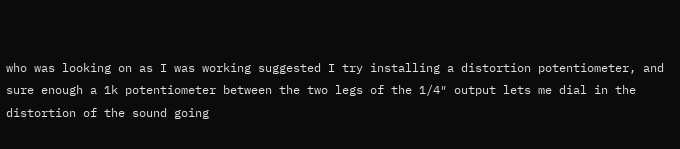who was looking on as I was working suggested I try installing a distortion potentiometer, and sure enough a 1k potentiometer between the two legs of the 1/4″ output lets me dial in the distortion of the sound going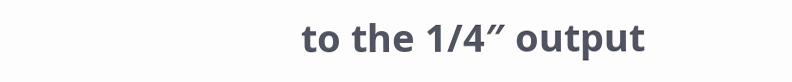to the 1/4″ output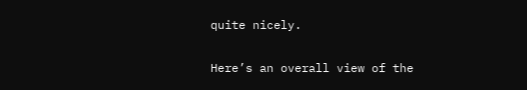quite nicely.

Here’s an overall view of the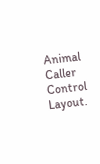Animal Caller Control Layout.